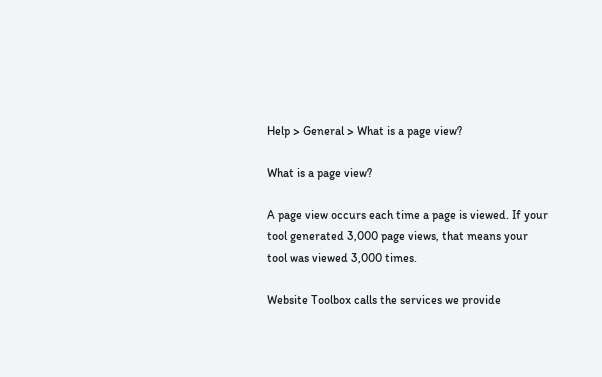Help > General > What is a page view?

What is a page view?

A page view occurs each time a page is viewed. If your tool generated 3,000 page views, that means your tool was viewed 3,000 times.

Website Toolbox calls the services we provide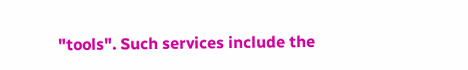"tools". Such services include the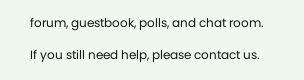forum, guestbook, polls, and chat room.

If you still need help, please contact us.